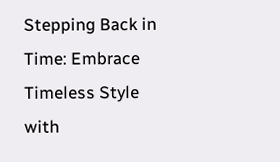Stepping Back in Time: Embrace Timeless Style with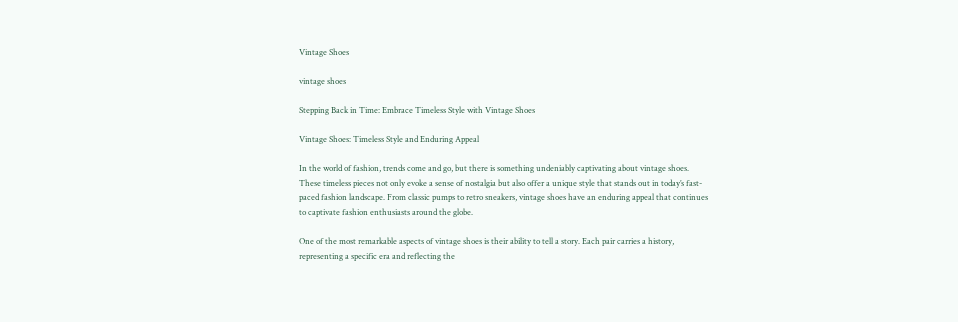Vintage Shoes

vintage shoes

Stepping Back in Time: Embrace Timeless Style with Vintage Shoes

Vintage Shoes: Timeless Style and Enduring Appeal

In the world of fashion, trends come and go, but there is something undeniably captivating about vintage shoes. These timeless pieces not only evoke a sense of nostalgia but also offer a unique style that stands out in today’s fast-paced fashion landscape. From classic pumps to retro sneakers, vintage shoes have an enduring appeal that continues to captivate fashion enthusiasts around the globe.

One of the most remarkable aspects of vintage shoes is their ability to tell a story. Each pair carries a history, representing a specific era and reflecting the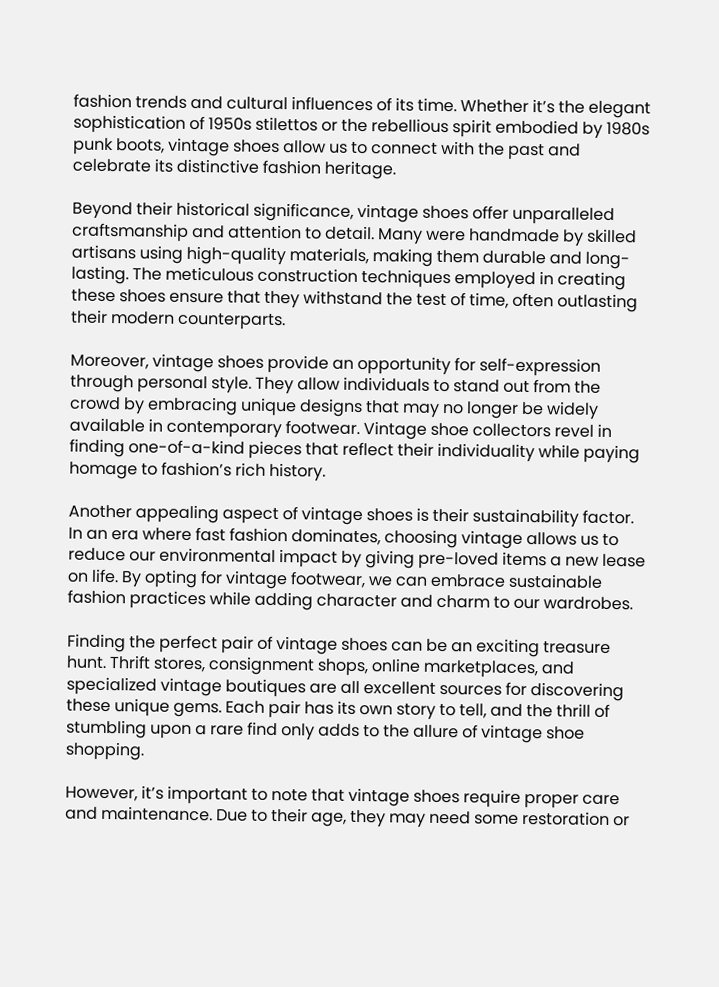fashion trends and cultural influences of its time. Whether it’s the elegant sophistication of 1950s stilettos or the rebellious spirit embodied by 1980s punk boots, vintage shoes allow us to connect with the past and celebrate its distinctive fashion heritage.

Beyond their historical significance, vintage shoes offer unparalleled craftsmanship and attention to detail. Many were handmade by skilled artisans using high-quality materials, making them durable and long-lasting. The meticulous construction techniques employed in creating these shoes ensure that they withstand the test of time, often outlasting their modern counterparts.

Moreover, vintage shoes provide an opportunity for self-expression through personal style. They allow individuals to stand out from the crowd by embracing unique designs that may no longer be widely available in contemporary footwear. Vintage shoe collectors revel in finding one-of-a-kind pieces that reflect their individuality while paying homage to fashion’s rich history.

Another appealing aspect of vintage shoes is their sustainability factor. In an era where fast fashion dominates, choosing vintage allows us to reduce our environmental impact by giving pre-loved items a new lease on life. By opting for vintage footwear, we can embrace sustainable fashion practices while adding character and charm to our wardrobes.

Finding the perfect pair of vintage shoes can be an exciting treasure hunt. Thrift stores, consignment shops, online marketplaces, and specialized vintage boutiques are all excellent sources for discovering these unique gems. Each pair has its own story to tell, and the thrill of stumbling upon a rare find only adds to the allure of vintage shoe shopping.

However, it’s important to note that vintage shoes require proper care and maintenance. Due to their age, they may need some restoration or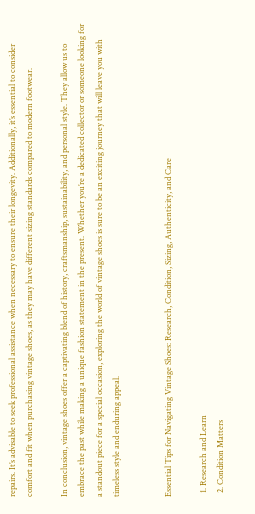repairs. It’s advisable to seek professional assistance when necessary to ensure their longevity. Additionally, it’s essential to consider comfort and fit when purchasing vintage shoes, as they may have different sizing standards compared to modern footwear.

In conclusion, vintage shoes offer a captivating blend of history, craftsmanship, sustainability, and personal style. They allow us to embrace the past while making a unique fashion statement in the present. Whether you’re a dedicated collector or someone looking for a standout piece for a special occasion, exploring the world of vintage shoes is sure to be an exciting journey that will leave you with timeless style and enduring appeal.


Essential Tips for Navigating Vintage Shoes: Research, Condition, Sizing, Authenticity, and Care

  1. Research and Learn
  2. Condition Matters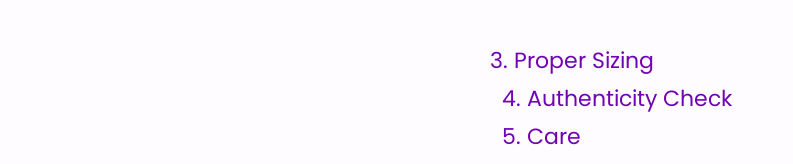3. Proper Sizing
  4. Authenticity Check
  5. Care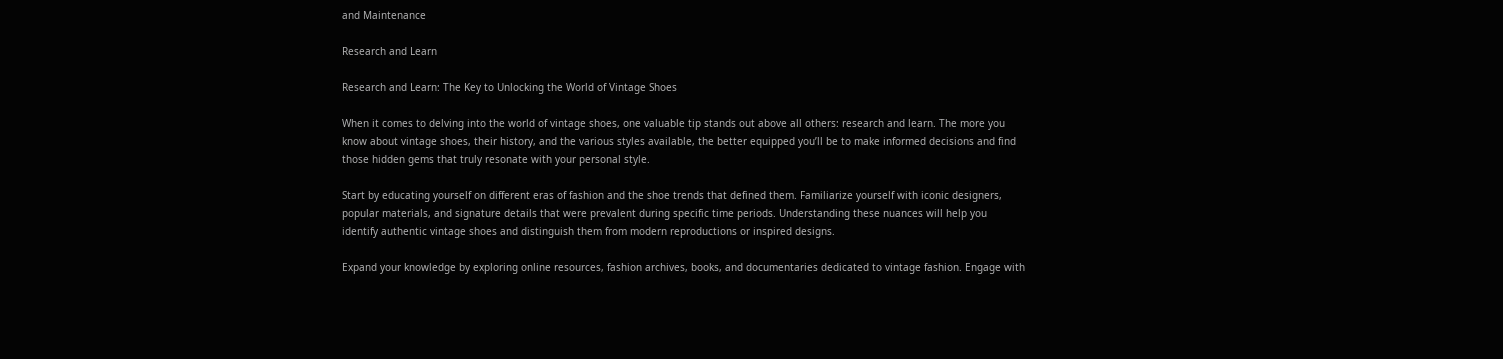and Maintenance

Research and Learn

Research and Learn: The Key to Unlocking the World of Vintage Shoes

When it comes to delving into the world of vintage shoes, one valuable tip stands out above all others: research and learn. The more you know about vintage shoes, their history, and the various styles available, the better equipped you’ll be to make informed decisions and find those hidden gems that truly resonate with your personal style.

Start by educating yourself on different eras of fashion and the shoe trends that defined them. Familiarize yourself with iconic designers, popular materials, and signature details that were prevalent during specific time periods. Understanding these nuances will help you identify authentic vintage shoes and distinguish them from modern reproductions or inspired designs.

Expand your knowledge by exploring online resources, fashion archives, books, and documentaries dedicated to vintage fashion. Engage with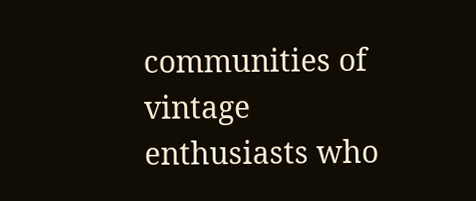communities of vintage enthusiasts who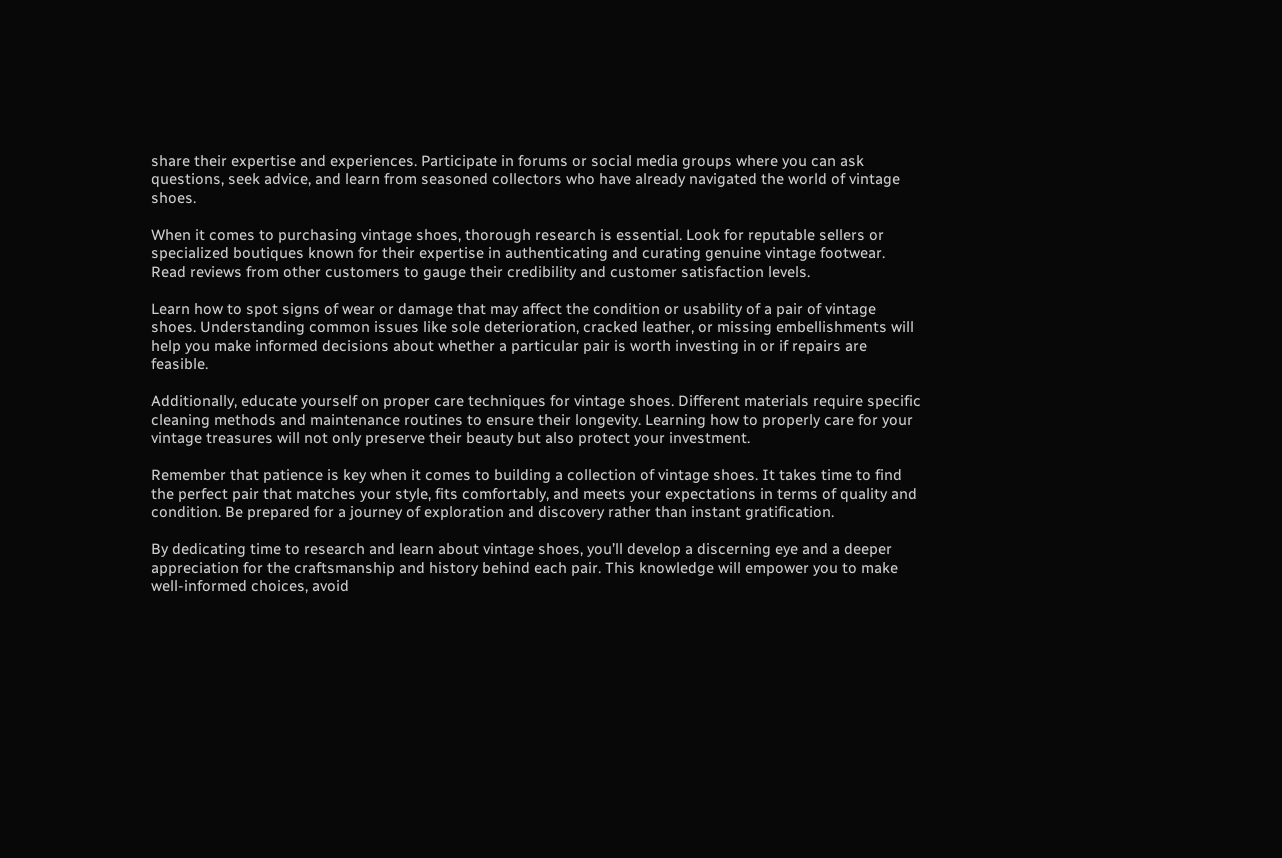share their expertise and experiences. Participate in forums or social media groups where you can ask questions, seek advice, and learn from seasoned collectors who have already navigated the world of vintage shoes.

When it comes to purchasing vintage shoes, thorough research is essential. Look for reputable sellers or specialized boutiques known for their expertise in authenticating and curating genuine vintage footwear. Read reviews from other customers to gauge their credibility and customer satisfaction levels.

Learn how to spot signs of wear or damage that may affect the condition or usability of a pair of vintage shoes. Understanding common issues like sole deterioration, cracked leather, or missing embellishments will help you make informed decisions about whether a particular pair is worth investing in or if repairs are feasible.

Additionally, educate yourself on proper care techniques for vintage shoes. Different materials require specific cleaning methods and maintenance routines to ensure their longevity. Learning how to properly care for your vintage treasures will not only preserve their beauty but also protect your investment.

Remember that patience is key when it comes to building a collection of vintage shoes. It takes time to find the perfect pair that matches your style, fits comfortably, and meets your expectations in terms of quality and condition. Be prepared for a journey of exploration and discovery rather than instant gratification.

By dedicating time to research and learn about vintage shoes, you’ll develop a discerning eye and a deeper appreciation for the craftsmanship and history behind each pair. This knowledge will empower you to make well-informed choices, avoid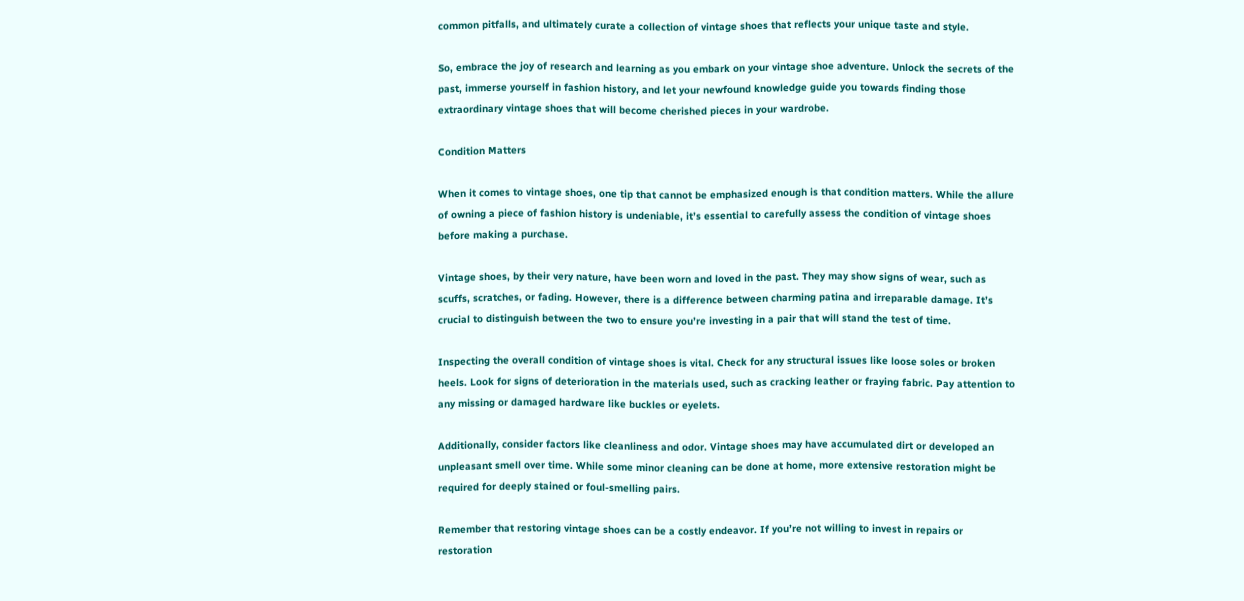common pitfalls, and ultimately curate a collection of vintage shoes that reflects your unique taste and style.

So, embrace the joy of research and learning as you embark on your vintage shoe adventure. Unlock the secrets of the past, immerse yourself in fashion history, and let your newfound knowledge guide you towards finding those extraordinary vintage shoes that will become cherished pieces in your wardrobe.

Condition Matters

When it comes to vintage shoes, one tip that cannot be emphasized enough is that condition matters. While the allure of owning a piece of fashion history is undeniable, it’s essential to carefully assess the condition of vintage shoes before making a purchase.

Vintage shoes, by their very nature, have been worn and loved in the past. They may show signs of wear, such as scuffs, scratches, or fading. However, there is a difference between charming patina and irreparable damage. It’s crucial to distinguish between the two to ensure you’re investing in a pair that will stand the test of time.

Inspecting the overall condition of vintage shoes is vital. Check for any structural issues like loose soles or broken heels. Look for signs of deterioration in the materials used, such as cracking leather or fraying fabric. Pay attention to any missing or damaged hardware like buckles or eyelets.

Additionally, consider factors like cleanliness and odor. Vintage shoes may have accumulated dirt or developed an unpleasant smell over time. While some minor cleaning can be done at home, more extensive restoration might be required for deeply stained or foul-smelling pairs.

Remember that restoring vintage shoes can be a costly endeavor. If you’re not willing to invest in repairs or restoration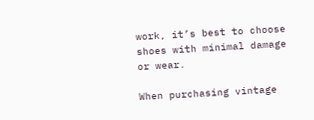work, it’s best to choose shoes with minimal damage or wear.

When purchasing vintage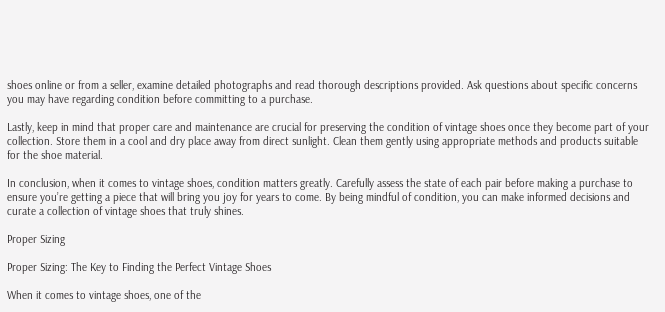shoes online or from a seller, examine detailed photographs and read thorough descriptions provided. Ask questions about specific concerns you may have regarding condition before committing to a purchase.

Lastly, keep in mind that proper care and maintenance are crucial for preserving the condition of vintage shoes once they become part of your collection. Store them in a cool and dry place away from direct sunlight. Clean them gently using appropriate methods and products suitable for the shoe material.

In conclusion, when it comes to vintage shoes, condition matters greatly. Carefully assess the state of each pair before making a purchase to ensure you’re getting a piece that will bring you joy for years to come. By being mindful of condition, you can make informed decisions and curate a collection of vintage shoes that truly shines.

Proper Sizing

Proper Sizing: The Key to Finding the Perfect Vintage Shoes

When it comes to vintage shoes, one of the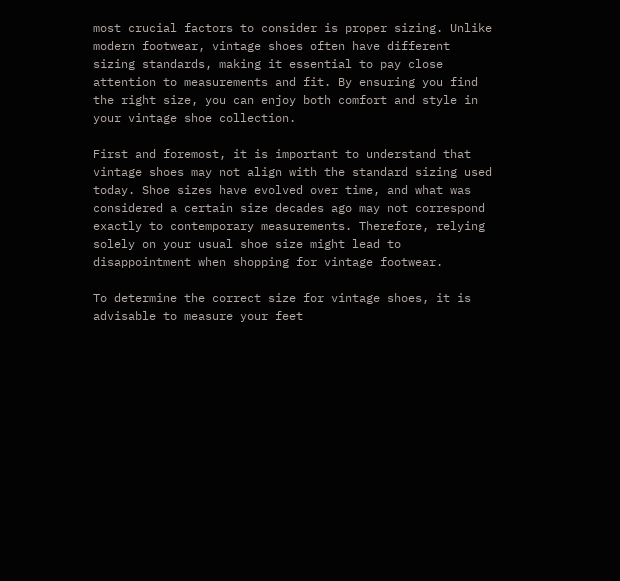most crucial factors to consider is proper sizing. Unlike modern footwear, vintage shoes often have different sizing standards, making it essential to pay close attention to measurements and fit. By ensuring you find the right size, you can enjoy both comfort and style in your vintage shoe collection.

First and foremost, it is important to understand that vintage shoes may not align with the standard sizing used today. Shoe sizes have evolved over time, and what was considered a certain size decades ago may not correspond exactly to contemporary measurements. Therefore, relying solely on your usual shoe size might lead to disappointment when shopping for vintage footwear.

To determine the correct size for vintage shoes, it is advisable to measure your feet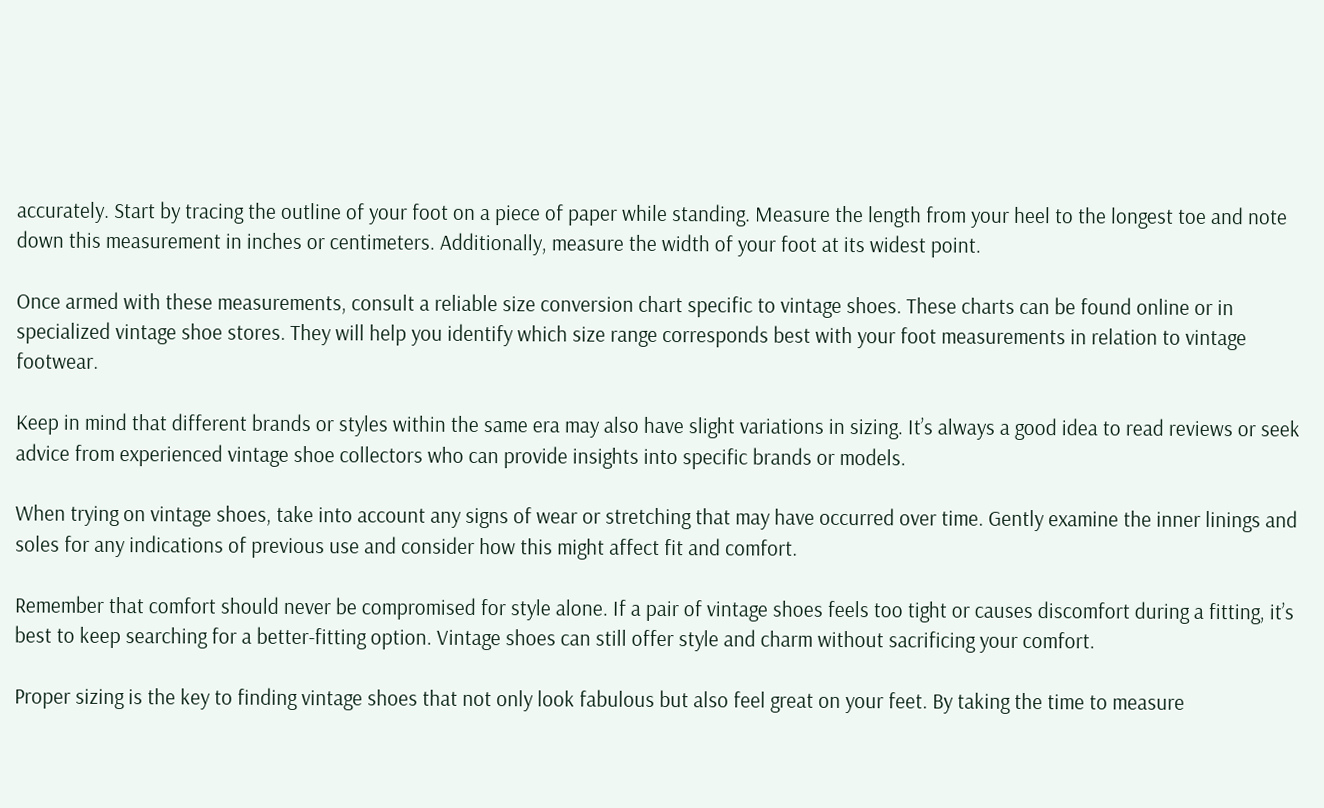accurately. Start by tracing the outline of your foot on a piece of paper while standing. Measure the length from your heel to the longest toe and note down this measurement in inches or centimeters. Additionally, measure the width of your foot at its widest point.

Once armed with these measurements, consult a reliable size conversion chart specific to vintage shoes. These charts can be found online or in specialized vintage shoe stores. They will help you identify which size range corresponds best with your foot measurements in relation to vintage footwear.

Keep in mind that different brands or styles within the same era may also have slight variations in sizing. It’s always a good idea to read reviews or seek advice from experienced vintage shoe collectors who can provide insights into specific brands or models.

When trying on vintage shoes, take into account any signs of wear or stretching that may have occurred over time. Gently examine the inner linings and soles for any indications of previous use and consider how this might affect fit and comfort.

Remember that comfort should never be compromised for style alone. If a pair of vintage shoes feels too tight or causes discomfort during a fitting, it’s best to keep searching for a better-fitting option. Vintage shoes can still offer style and charm without sacrificing your comfort.

Proper sizing is the key to finding vintage shoes that not only look fabulous but also feel great on your feet. By taking the time to measure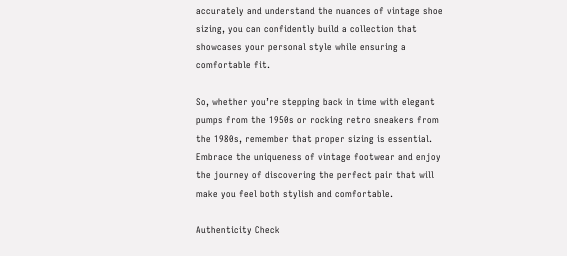accurately and understand the nuances of vintage shoe sizing, you can confidently build a collection that showcases your personal style while ensuring a comfortable fit.

So, whether you’re stepping back in time with elegant pumps from the 1950s or rocking retro sneakers from the 1980s, remember that proper sizing is essential. Embrace the uniqueness of vintage footwear and enjoy the journey of discovering the perfect pair that will make you feel both stylish and comfortable.

Authenticity Check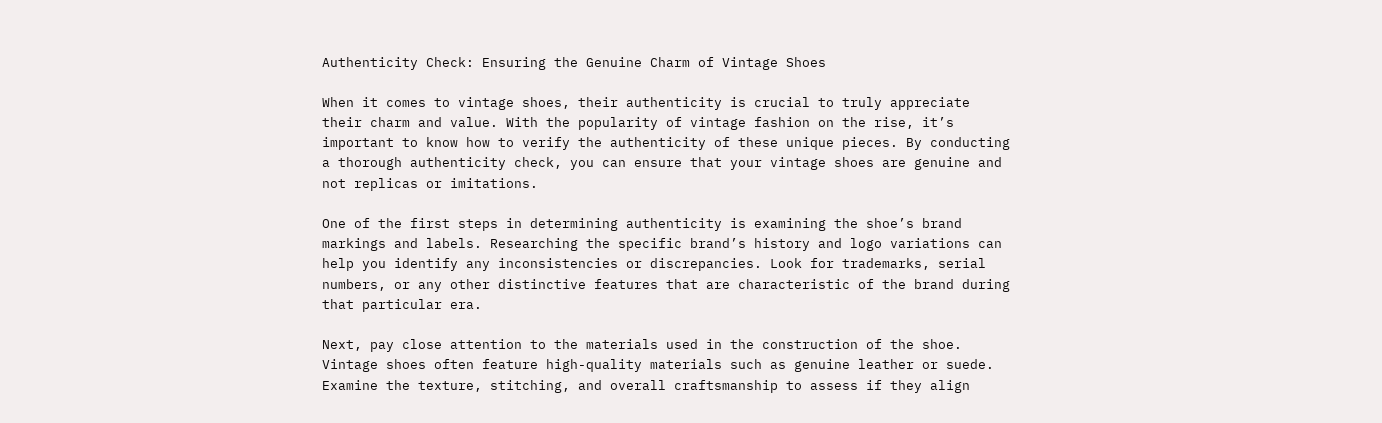Authenticity Check: Ensuring the Genuine Charm of Vintage Shoes

When it comes to vintage shoes, their authenticity is crucial to truly appreciate their charm and value. With the popularity of vintage fashion on the rise, it’s important to know how to verify the authenticity of these unique pieces. By conducting a thorough authenticity check, you can ensure that your vintage shoes are genuine and not replicas or imitations.

One of the first steps in determining authenticity is examining the shoe’s brand markings and labels. Researching the specific brand’s history and logo variations can help you identify any inconsistencies or discrepancies. Look for trademarks, serial numbers, or any other distinctive features that are characteristic of the brand during that particular era.

Next, pay close attention to the materials used in the construction of the shoe. Vintage shoes often feature high-quality materials such as genuine leather or suede. Examine the texture, stitching, and overall craftsmanship to assess if they align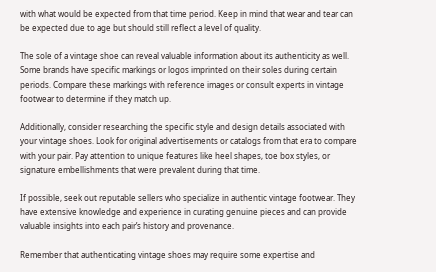with what would be expected from that time period. Keep in mind that wear and tear can be expected due to age but should still reflect a level of quality.

The sole of a vintage shoe can reveal valuable information about its authenticity as well. Some brands have specific markings or logos imprinted on their soles during certain periods. Compare these markings with reference images or consult experts in vintage footwear to determine if they match up.

Additionally, consider researching the specific style and design details associated with your vintage shoes. Look for original advertisements or catalogs from that era to compare with your pair. Pay attention to unique features like heel shapes, toe box styles, or signature embellishments that were prevalent during that time.

If possible, seek out reputable sellers who specialize in authentic vintage footwear. They have extensive knowledge and experience in curating genuine pieces and can provide valuable insights into each pair’s history and provenance.

Remember that authenticating vintage shoes may require some expertise and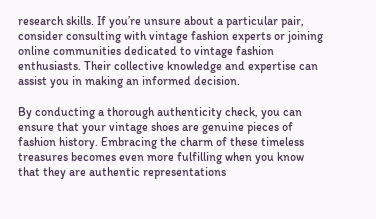research skills. If you’re unsure about a particular pair, consider consulting with vintage fashion experts or joining online communities dedicated to vintage fashion enthusiasts. Their collective knowledge and expertise can assist you in making an informed decision.

By conducting a thorough authenticity check, you can ensure that your vintage shoes are genuine pieces of fashion history. Embracing the charm of these timeless treasures becomes even more fulfilling when you know that they are authentic representations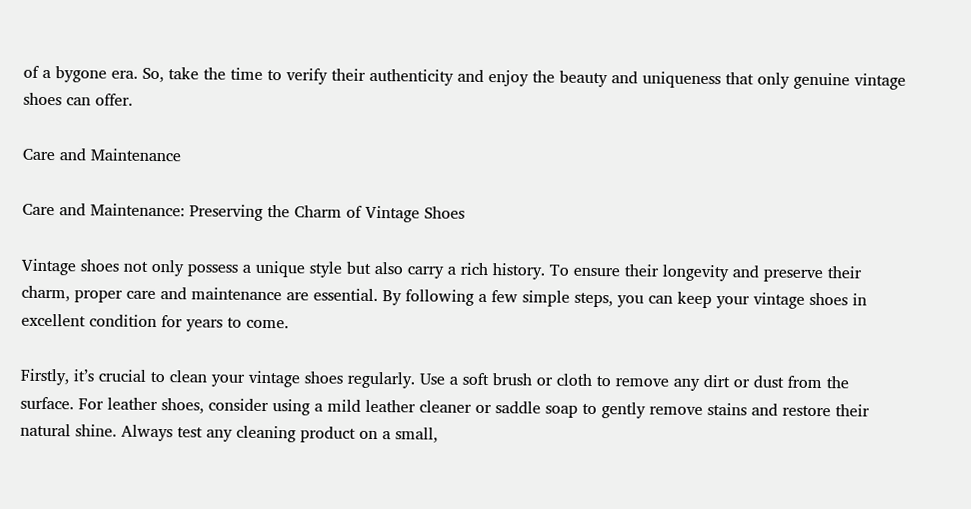of a bygone era. So, take the time to verify their authenticity and enjoy the beauty and uniqueness that only genuine vintage shoes can offer.

Care and Maintenance

Care and Maintenance: Preserving the Charm of Vintage Shoes

Vintage shoes not only possess a unique style but also carry a rich history. To ensure their longevity and preserve their charm, proper care and maintenance are essential. By following a few simple steps, you can keep your vintage shoes in excellent condition for years to come.

Firstly, it’s crucial to clean your vintage shoes regularly. Use a soft brush or cloth to remove any dirt or dust from the surface. For leather shoes, consider using a mild leather cleaner or saddle soap to gently remove stains and restore their natural shine. Always test any cleaning product on a small,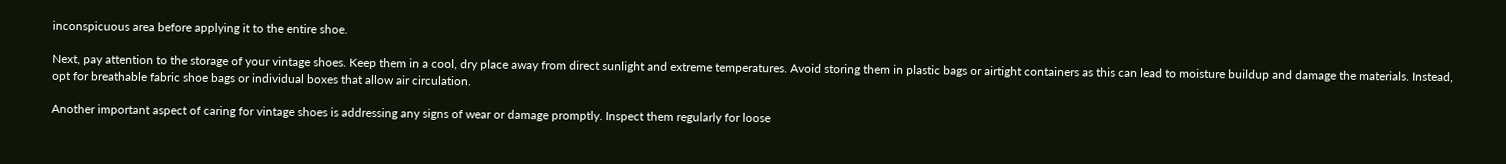inconspicuous area before applying it to the entire shoe.

Next, pay attention to the storage of your vintage shoes. Keep them in a cool, dry place away from direct sunlight and extreme temperatures. Avoid storing them in plastic bags or airtight containers as this can lead to moisture buildup and damage the materials. Instead, opt for breathable fabric shoe bags or individual boxes that allow air circulation.

Another important aspect of caring for vintage shoes is addressing any signs of wear or damage promptly. Inspect them regularly for loose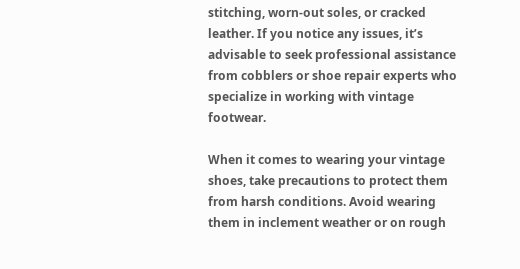stitching, worn-out soles, or cracked leather. If you notice any issues, it’s advisable to seek professional assistance from cobblers or shoe repair experts who specialize in working with vintage footwear.

When it comes to wearing your vintage shoes, take precautions to protect them from harsh conditions. Avoid wearing them in inclement weather or on rough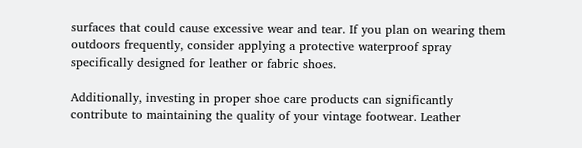surfaces that could cause excessive wear and tear. If you plan on wearing them outdoors frequently, consider applying a protective waterproof spray specifically designed for leather or fabric shoes.

Additionally, investing in proper shoe care products can significantly contribute to maintaining the quality of your vintage footwear. Leather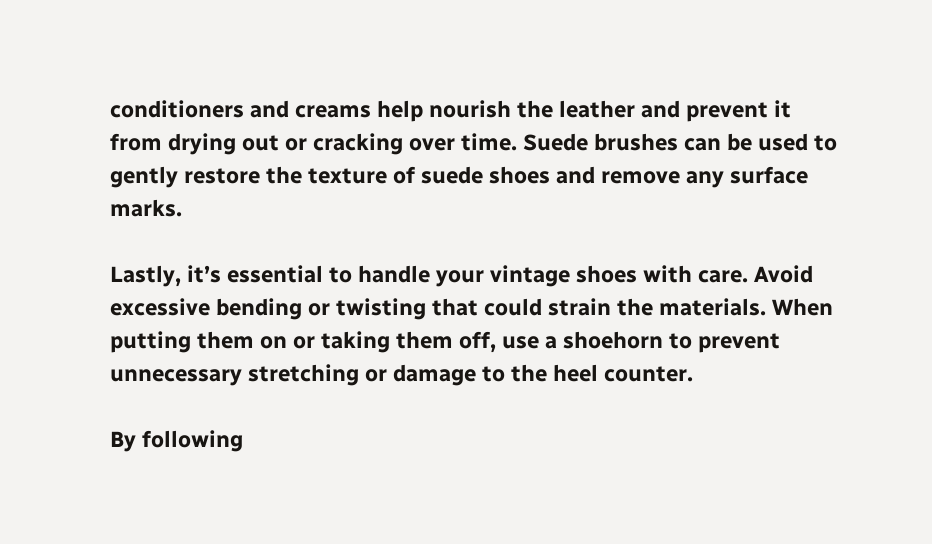conditioners and creams help nourish the leather and prevent it from drying out or cracking over time. Suede brushes can be used to gently restore the texture of suede shoes and remove any surface marks.

Lastly, it’s essential to handle your vintage shoes with care. Avoid excessive bending or twisting that could strain the materials. When putting them on or taking them off, use a shoehorn to prevent unnecessary stretching or damage to the heel counter.

By following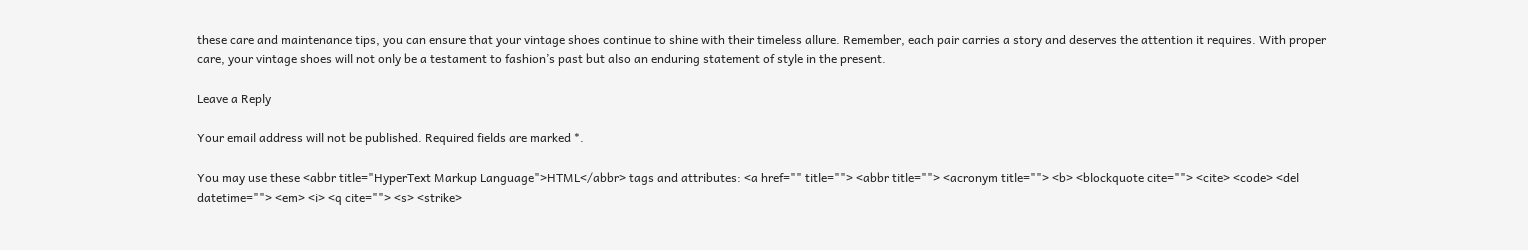these care and maintenance tips, you can ensure that your vintage shoes continue to shine with their timeless allure. Remember, each pair carries a story and deserves the attention it requires. With proper care, your vintage shoes will not only be a testament to fashion’s past but also an enduring statement of style in the present.

Leave a Reply

Your email address will not be published. Required fields are marked *.

You may use these <abbr title="HyperText Markup Language">HTML</abbr> tags and attributes: <a href="" title=""> <abbr title=""> <acronym title=""> <b> <blockquote cite=""> <cite> <code> <del datetime=""> <em> <i> <q cite=""> <s> <strike>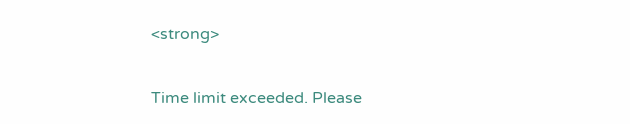<strong>

Time limit exceeded. Please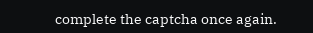complete the captcha once again.